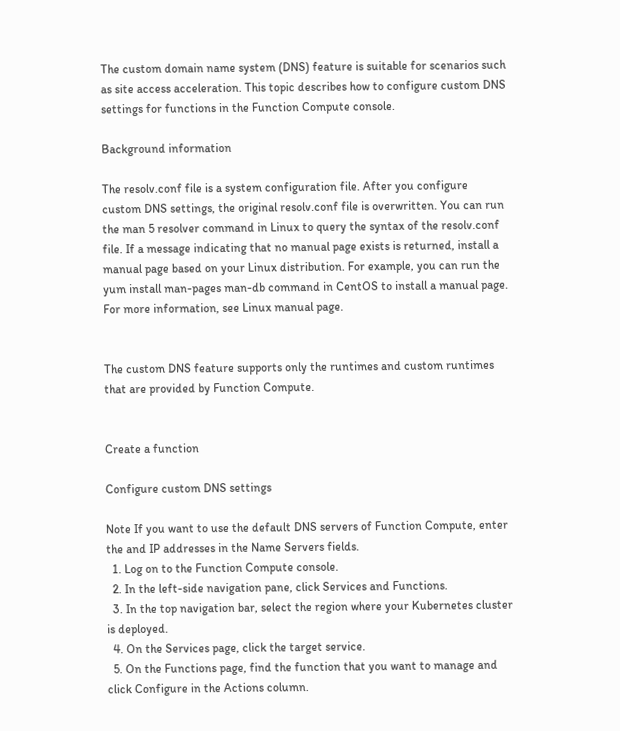The custom domain name system (DNS) feature is suitable for scenarios such as site access acceleration. This topic describes how to configure custom DNS settings for functions in the Function Compute console.

Background information

The resolv.conf file is a system configuration file. After you configure custom DNS settings, the original resolv.conf file is overwritten. You can run the man 5 resolver command in Linux to query the syntax of the resolv.conf file. If a message indicating that no manual page exists is returned, install a manual page based on your Linux distribution. For example, you can run the yum install man-pages man-db command in CentOS to install a manual page. For more information, see Linux manual page.


The custom DNS feature supports only the runtimes and custom runtimes that are provided by Function Compute.


Create a function

Configure custom DNS settings

Note If you want to use the default DNS servers of Function Compute, enter the and IP addresses in the Name Servers fields.
  1. Log on to the Function Compute console.
  2. In the left-side navigation pane, click Services and Functions.
  3. In the top navigation bar, select the region where your Kubernetes cluster is deployed.
  4. On the Services page, click the target service.
  5. On the Functions page, find the function that you want to manage and click Configure in the Actions column.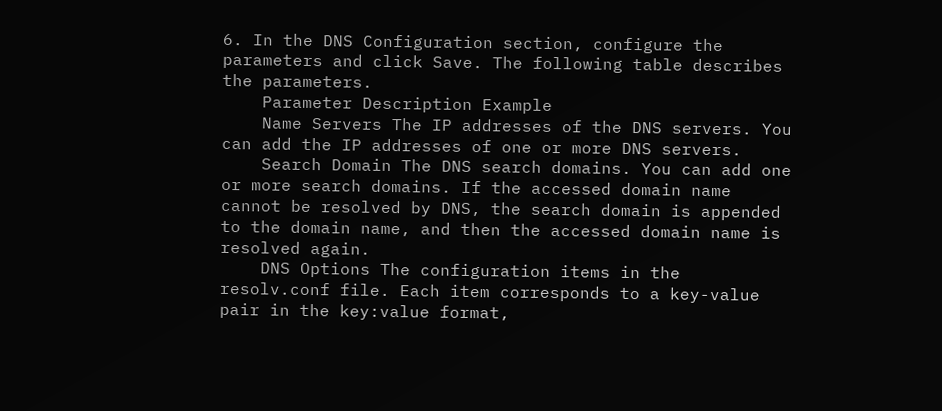6. In the DNS Configuration section, configure the parameters and click Save. The following table describes the parameters.
    Parameter Description Example
    Name Servers The IP addresses of the DNS servers. You can add the IP addresses of one or more DNS servers.
    Search Domain The DNS search domains. You can add one or more search domains. If the accessed domain name cannot be resolved by DNS, the search domain is appended to the domain name, and then the accessed domain name is resolved again.
    DNS Options The configuration items in the resolv.conf file. Each item corresponds to a key-value pair in the key:value format,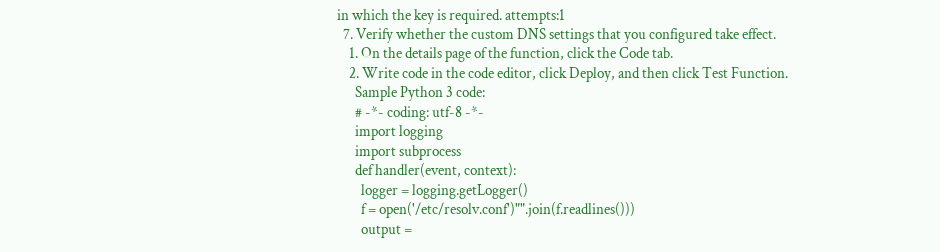in which the key is required. attempts:1
  7. Verify whether the custom DNS settings that you configured take effect.
    1. On the details page of the function, click the Code tab.
    2. Write code in the code editor, click Deploy, and then click Test Function.
      Sample Python 3 code:
      # -*- coding: utf-8 -*-
      import logging
      import subprocess
      def handler(event, context):
        logger = logging.getLogger()
        f = open('/etc/resolv.conf')"".join(f.readlines()))
        output =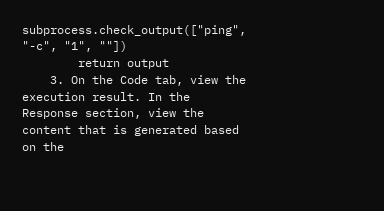subprocess.check_output(["ping", "-c", "1", ""])
        return output
    3. On the Code tab, view the execution result. In the Response section, view the content that is generated based on the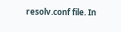resolv.conf file. In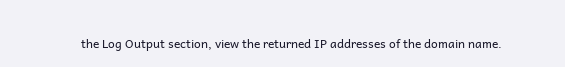the Log Output section, view the returned IP addresses of the domain name.